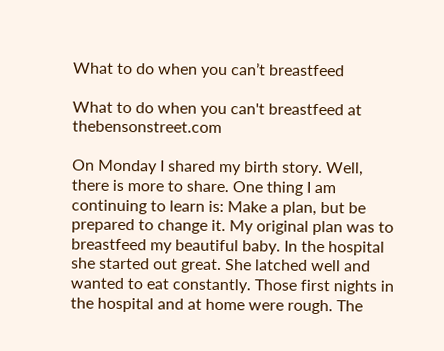What to do when you can’t breastfeed

What to do when you can't breastfeed at thebensonstreet.com

On Monday I shared my birth story. Well, there is more to share. One thing I am continuing to learn is: Make a plan, but be prepared to change it. My original plan was to breastfeed my beautiful baby. In the hospital she started out great. She latched well and wanted to eat constantly. Those first nights in the hospital and at home were rough. The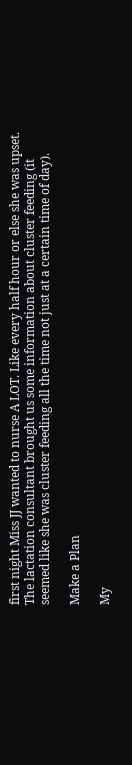first night Miss JJ wanted to nurse A LOT. Like every half hour or else she was upset. The lactation consultant brought us some information about cluster feeding (it seemed like she was cluster feeding all the time not just at a certain time of day).

Make a Plan

My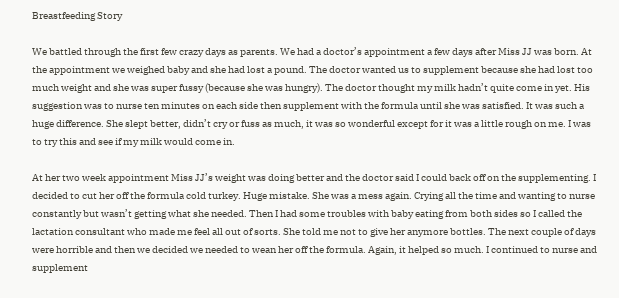Breastfeeding Story

We battled through the first few crazy days as parents. We had a doctor’s appointment a few days after Miss JJ was born. At the appointment we weighed baby and she had lost a pound. The doctor wanted us to supplement because she had lost too much weight and she was super fussy (because she was hungry). The doctor thought my milk hadn’t quite come in yet. His suggestion was to nurse ten minutes on each side then supplement with the formula until she was satisfied. It was such a huge difference. She slept better, didn’t cry or fuss as much, it was so wonderful except for it was a little rough on me. I was to try this and see if my milk would come in.

At her two week appointment Miss JJ’s weight was doing better and the doctor said I could back off on the supplementing. I decided to cut her off the formula cold turkey. Huge mistake. She was a mess again. Crying all the time and wanting to nurse constantly but wasn’t getting what she needed. Then I had some troubles with baby eating from both sides so I called the lactation consultant who made me feel all out of sorts. She told me not to give her anymore bottles. The next couple of days were horrible and then we decided we needed to wean her off the formula. Again, it helped so much. I continued to nurse and supplement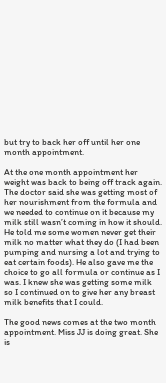but try to back her off until her one month appointment.

At the one month appointment her weight was back to being off track again. The doctor said she was getting most of her nourishment from the formula and we needed to continue on it because my milk still wasn’t coming in how it should. He told me some women never get their milk no matter what they do (I had been pumping and nursing a lot and trying to eat certain foods). He also gave me the choice to go all formula or continue as I was. I knew she was getting some milk so I continued on to give her any breast milk benefits that I could.

The good news comes at the two month appointment. Miss JJ is doing great. She is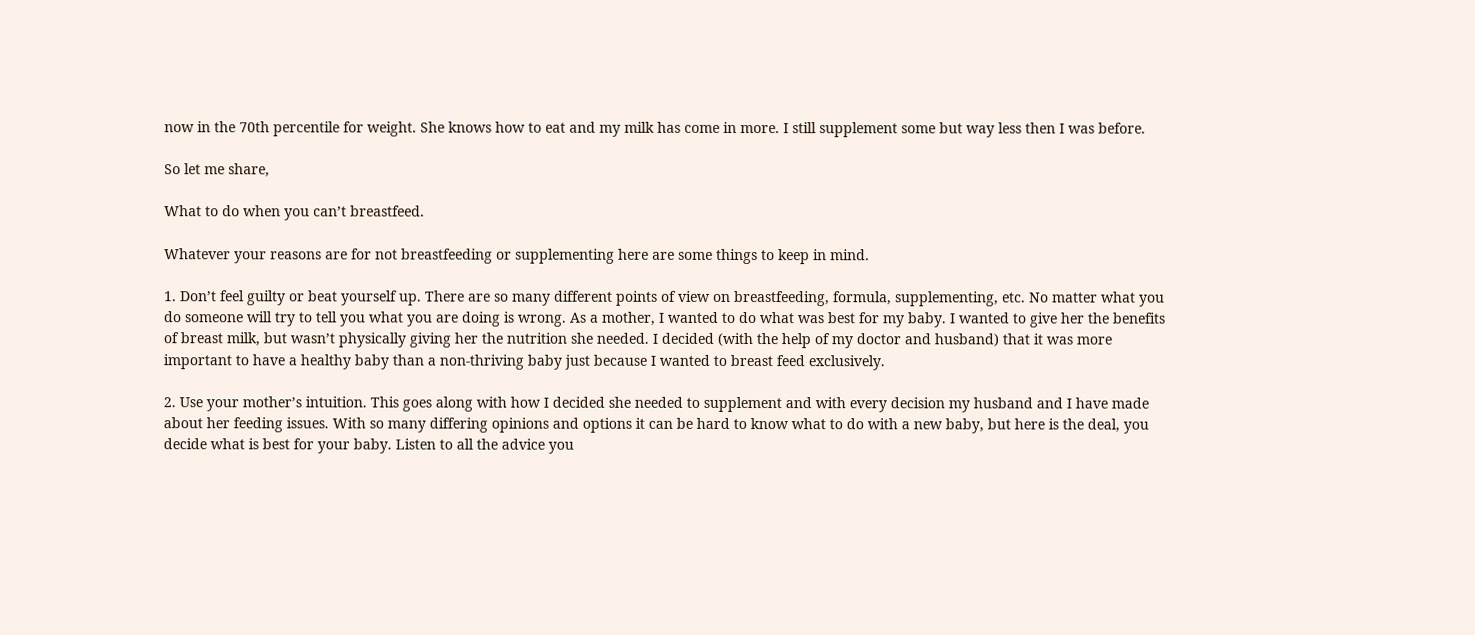now in the 70th percentile for weight. She knows how to eat and my milk has come in more. I still supplement some but way less then I was before.

So let me share,

What to do when you can’t breastfeed.

Whatever your reasons are for not breastfeeding or supplementing here are some things to keep in mind.

1. Don’t feel guilty or beat yourself up. There are so many different points of view on breastfeeding, formula, supplementing, etc. No matter what you do someone will try to tell you what you are doing is wrong. As a mother, I wanted to do what was best for my baby. I wanted to give her the benefits of breast milk, but wasn’t physically giving her the nutrition she needed. I decided (with the help of my doctor and husband) that it was more important to have a healthy baby than a non-thriving baby just because I wanted to breast feed exclusively.

2. Use your mother’s intuition. This goes along with how I decided she needed to supplement and with every decision my husband and I have made about her feeding issues. With so many differing opinions and options it can be hard to know what to do with a new baby, but here is the deal, you decide what is best for your baby. Listen to all the advice you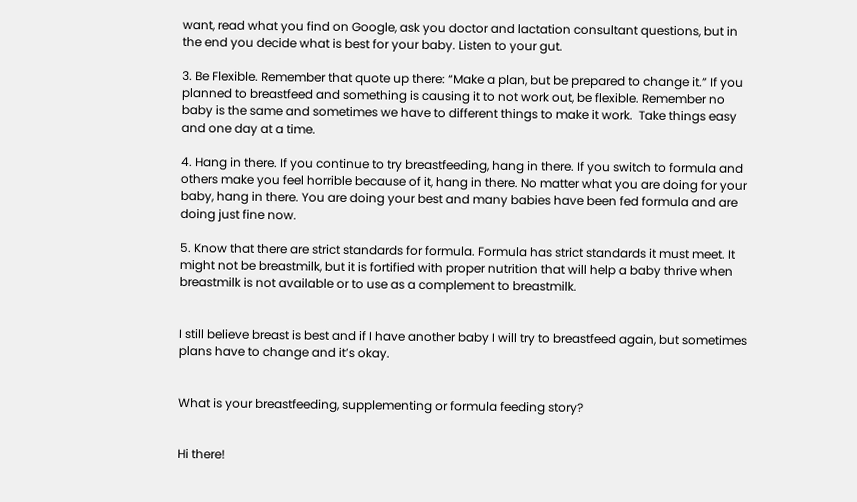want, read what you find on Google, ask you doctor and lactation consultant questions, but in the end you decide what is best for your baby. Listen to your gut.

3. Be Flexible. Remember that quote up there: “Make a plan, but be prepared to change it.” If you planned to breastfeed and something is causing it to not work out, be flexible. Remember no baby is the same and sometimes we have to different things to make it work.  Take things easy and one day at a time.

4. Hang in there. If you continue to try breastfeeding, hang in there. If you switch to formula and others make you feel horrible because of it, hang in there. No matter what you are doing for your baby, hang in there. You are doing your best and many babies have been fed formula and are doing just fine now.

5. Know that there are strict standards for formula. Formula has strict standards it must meet. It might not be breastmilk, but it is fortified with proper nutrition that will help a baby thrive when breastmilk is not available or to use as a complement to breastmilk.


I still believe breast is best and if I have another baby I will try to breastfeed again, but sometimes plans have to change and it’s okay.


What is your breastfeeding, supplementing or formula feeding story?


Hi there!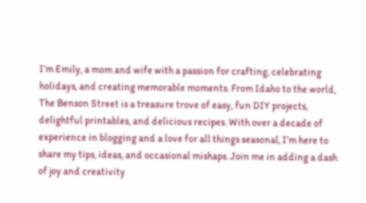I’m Emily, a mom and wife with a passion for crafting, celebrating holidays, and creating memorable moments. From Idaho to the world, The Benson Street is a treasure trove of easy, fun DIY projects, delightful printables, and delicious recipes. With over a decade of experience in blogging and a love for all things seasonal, I’m here to share my tips, ideas, and occasional mishaps. Join me in adding a dash of joy and creativity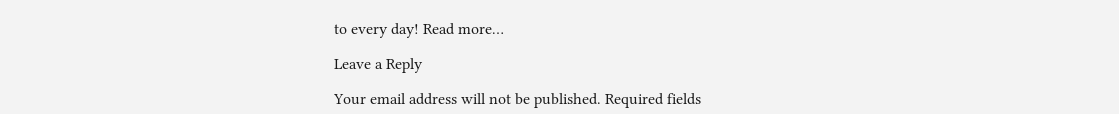to every day! Read more…

Leave a Reply

Your email address will not be published. Required fields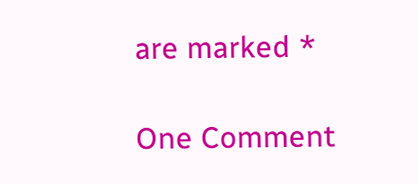are marked *

One Comment